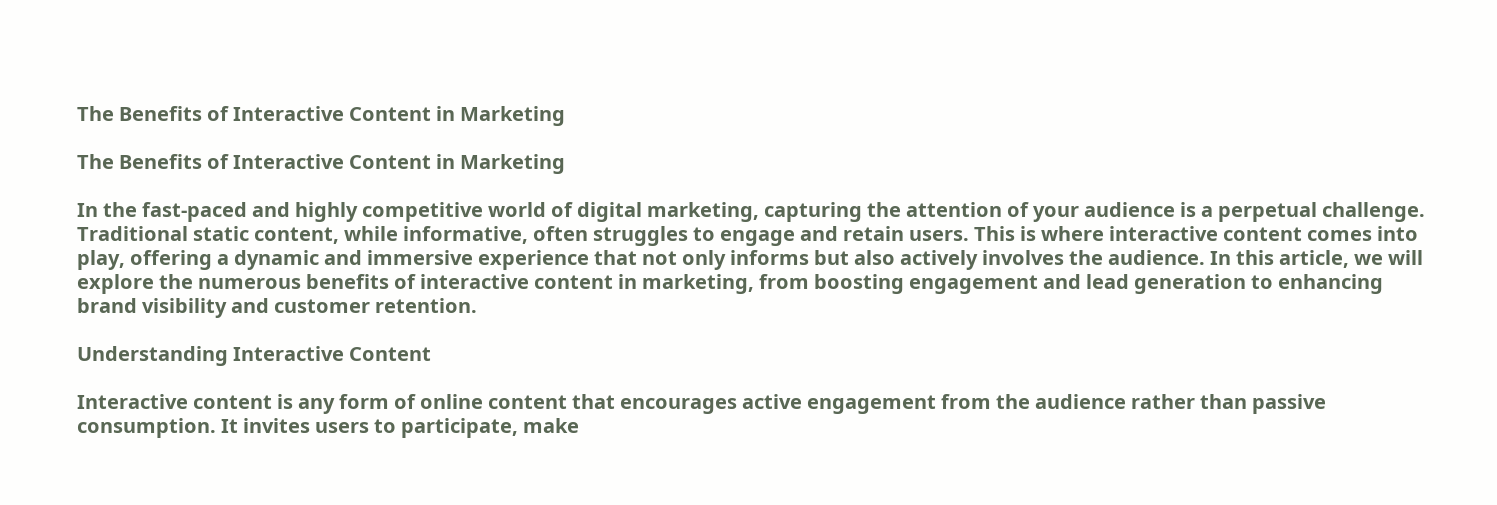The Benefits of Interactive Content in Marketing

The Benefits of Interactive Content in Marketing

In the fast-paced and highly competitive world of digital marketing, capturing the attention of your audience is a perpetual challenge. Traditional static content, while informative, often struggles to engage and retain users. This is where interactive content comes into play, offering a dynamic and immersive experience that not only informs but also actively involves the audience. In this article, we will explore the numerous benefits of interactive content in marketing, from boosting engagement and lead generation to enhancing brand visibility and customer retention.

Understanding Interactive Content

Interactive content is any form of online content that encourages active engagement from the audience rather than passive consumption. It invites users to participate, make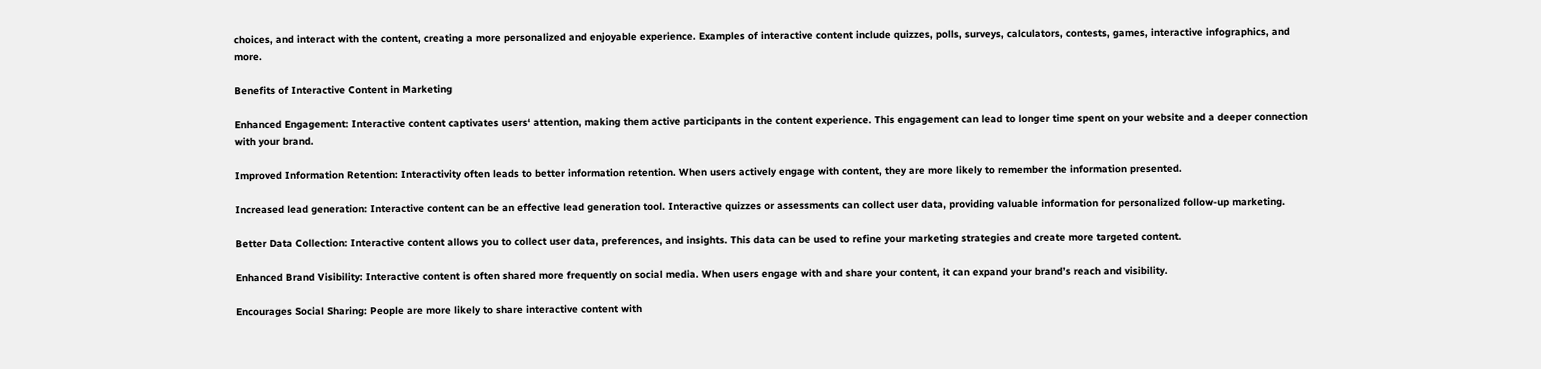choices, and interact with the content, creating a more personalized and enjoyable experience. Examples of interactive content include quizzes, polls, surveys, calculators, contests, games, interactive infographics, and more.

Benefits of Interactive Content in Marketing

Enhanced Engagement: Interactive content captivates users‘ attention, making them active participants in the content experience. This engagement can lead to longer time spent on your website and a deeper connection with your brand.

Improved Information Retention: Interactivity often leads to better information retention. When users actively engage with content, they are more likely to remember the information presented.

Increased lead generation: Interactive content can be an effective lead generation tool. Interactive quizzes or assessments can collect user data, providing valuable information for personalized follow-up marketing.

Better Data Collection: Interactive content allows you to collect user data, preferences, and insights. This data can be used to refine your marketing strategies and create more targeted content.

Enhanced Brand Visibility: Interactive content is often shared more frequently on social media. When users engage with and share your content, it can expand your brand’s reach and visibility.

Encourages Social Sharing: People are more likely to share interactive content with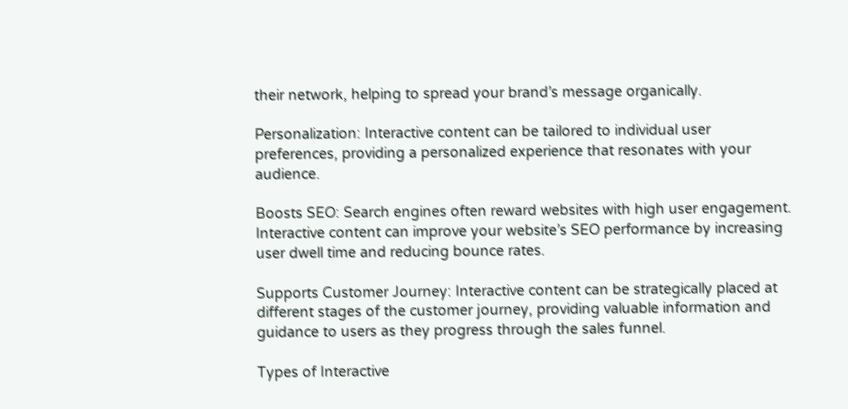their network, helping to spread your brand’s message organically.

Personalization: Interactive content can be tailored to individual user preferences, providing a personalized experience that resonates with your audience.

Boosts SEO: Search engines often reward websites with high user engagement. Interactive content can improve your website’s SEO performance by increasing user dwell time and reducing bounce rates.

Supports Customer Journey: Interactive content can be strategically placed at different stages of the customer journey, providing valuable information and guidance to users as they progress through the sales funnel.

Types of Interactive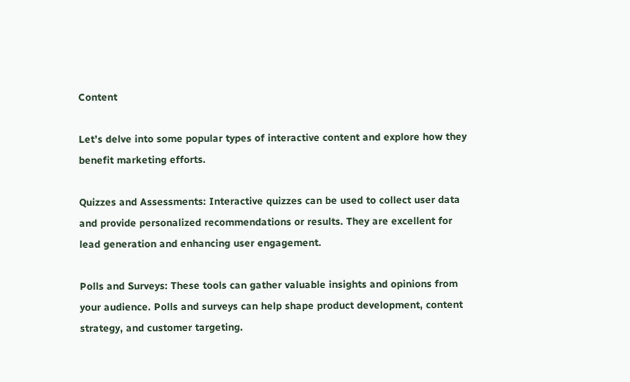Content

Let’s delve into some popular types of interactive content and explore how they benefit marketing efforts.

Quizzes and Assessments: Interactive quizzes can be used to collect user data and provide personalized recommendations or results. They are excellent for lead generation and enhancing user engagement.

Polls and Surveys: These tools can gather valuable insights and opinions from your audience. Polls and surveys can help shape product development, content strategy, and customer targeting.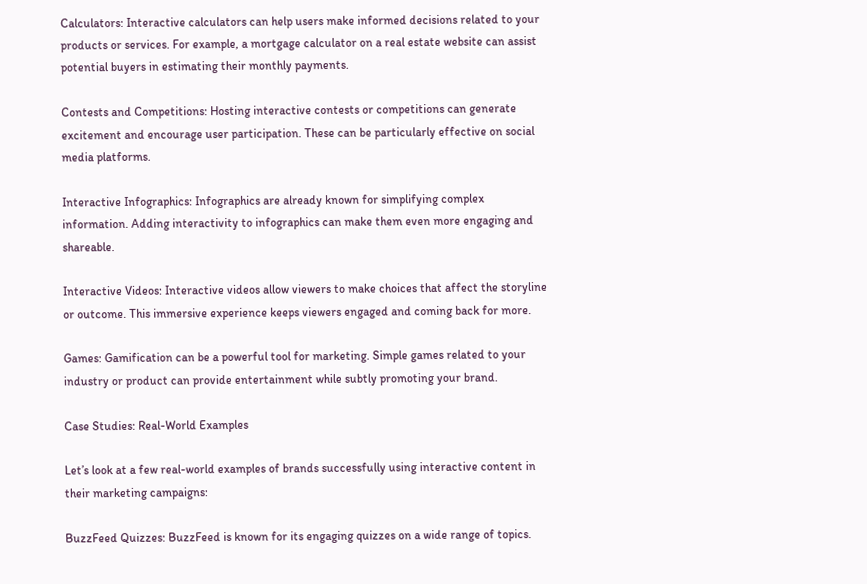Calculators: Interactive calculators can help users make informed decisions related to your products or services. For example, a mortgage calculator on a real estate website can assist potential buyers in estimating their monthly payments.

Contests and Competitions: Hosting interactive contests or competitions can generate excitement and encourage user participation. These can be particularly effective on social media platforms.

Interactive Infographics: Infographics are already known for simplifying complex information. Adding interactivity to infographics can make them even more engaging and shareable.

Interactive Videos: Interactive videos allow viewers to make choices that affect the storyline or outcome. This immersive experience keeps viewers engaged and coming back for more.

Games: Gamification can be a powerful tool for marketing. Simple games related to your industry or product can provide entertainment while subtly promoting your brand.

Case Studies: Real-World Examples

Let’s look at a few real-world examples of brands successfully using interactive content in their marketing campaigns:

BuzzFeed Quizzes: BuzzFeed is known for its engaging quizzes on a wide range of topics.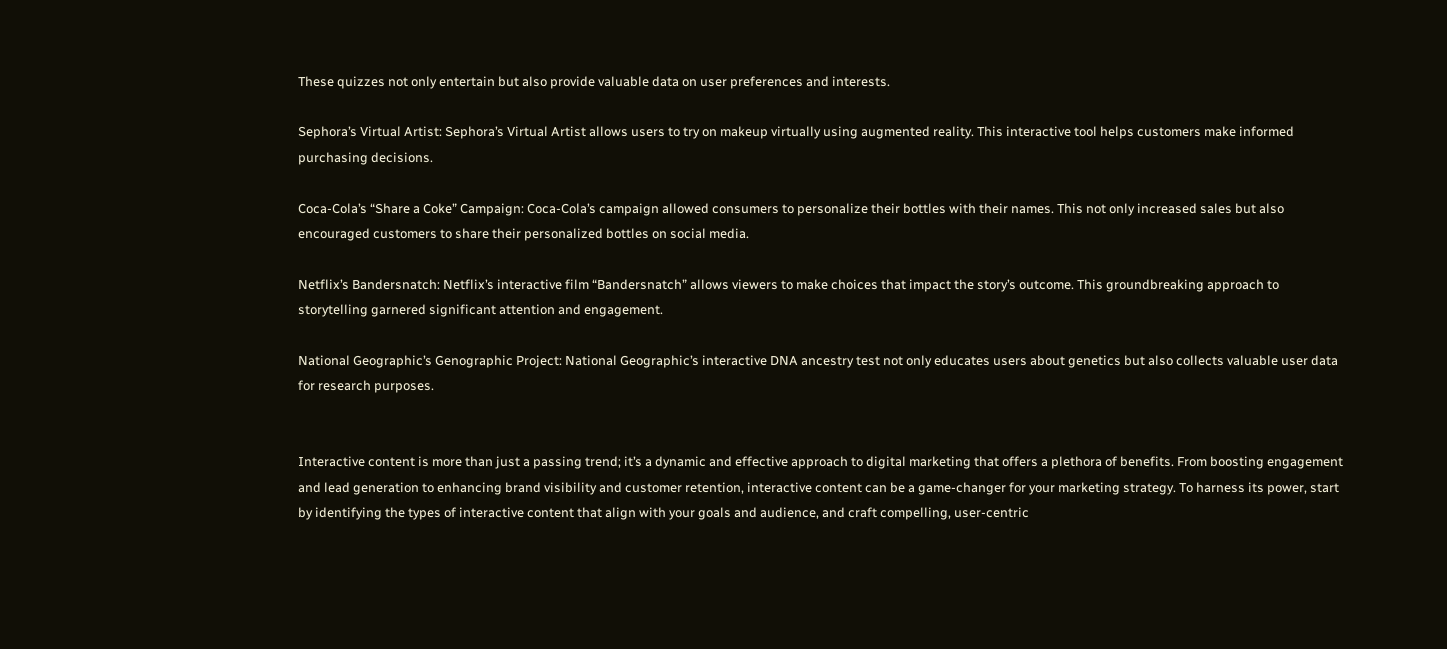These quizzes not only entertain but also provide valuable data on user preferences and interests.

Sephora’s Virtual Artist: Sephora’s Virtual Artist allows users to try on makeup virtually using augmented reality. This interactive tool helps customers make informed purchasing decisions.

Coca-Cola’s “Share a Coke” Campaign: Coca-Cola’s campaign allowed consumers to personalize their bottles with their names. This not only increased sales but also encouraged customers to share their personalized bottles on social media.

Netflix’s Bandersnatch: Netflix’s interactive film “Bandersnatch” allows viewers to make choices that impact the story’s outcome. This groundbreaking approach to storytelling garnered significant attention and engagement.

National Geographic’s Genographic Project: National Geographic’s interactive DNA ancestry test not only educates users about genetics but also collects valuable user data for research purposes.


Interactive content is more than just a passing trend; it’s a dynamic and effective approach to digital marketing that offers a plethora of benefits. From boosting engagement and lead generation to enhancing brand visibility and customer retention, interactive content can be a game-changer for your marketing strategy. To harness its power, start by identifying the types of interactive content that align with your goals and audience, and craft compelling, user-centric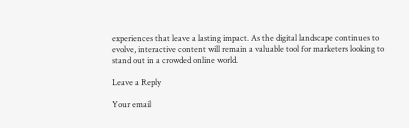experiences that leave a lasting impact. As the digital landscape continues to evolve, interactive content will remain a valuable tool for marketers looking to stand out in a crowded online world.

Leave a Reply

Your email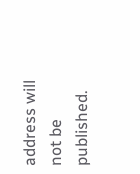address will not be published.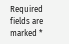Required fields are marked *